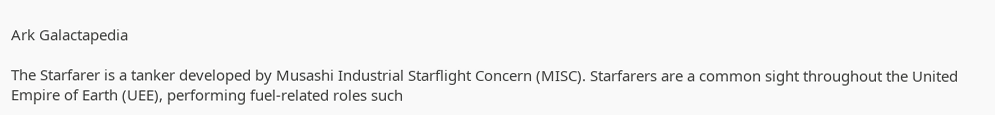Ark Galactapedia

The Starfarer is a tanker developed by Musashi Industrial Starflight Concern (MISC). Starfarers are a common sight throughout the United Empire of Earth (UEE), performing fuel-related roles such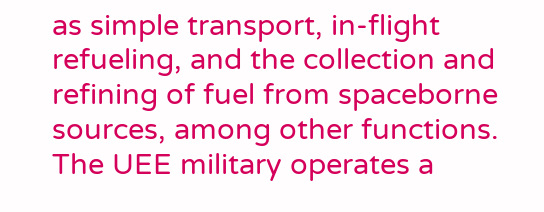as simple transport, in-flight refueling, and the collection and refining of fuel from spaceborne sources, among other functions. The UEE military operates a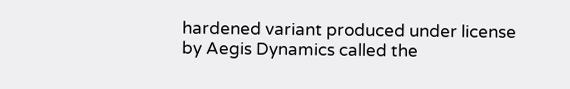hardened variant produced under license by Aegis Dynamics called the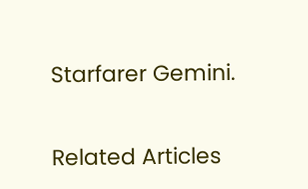Starfarer Gemini.

Related Articles